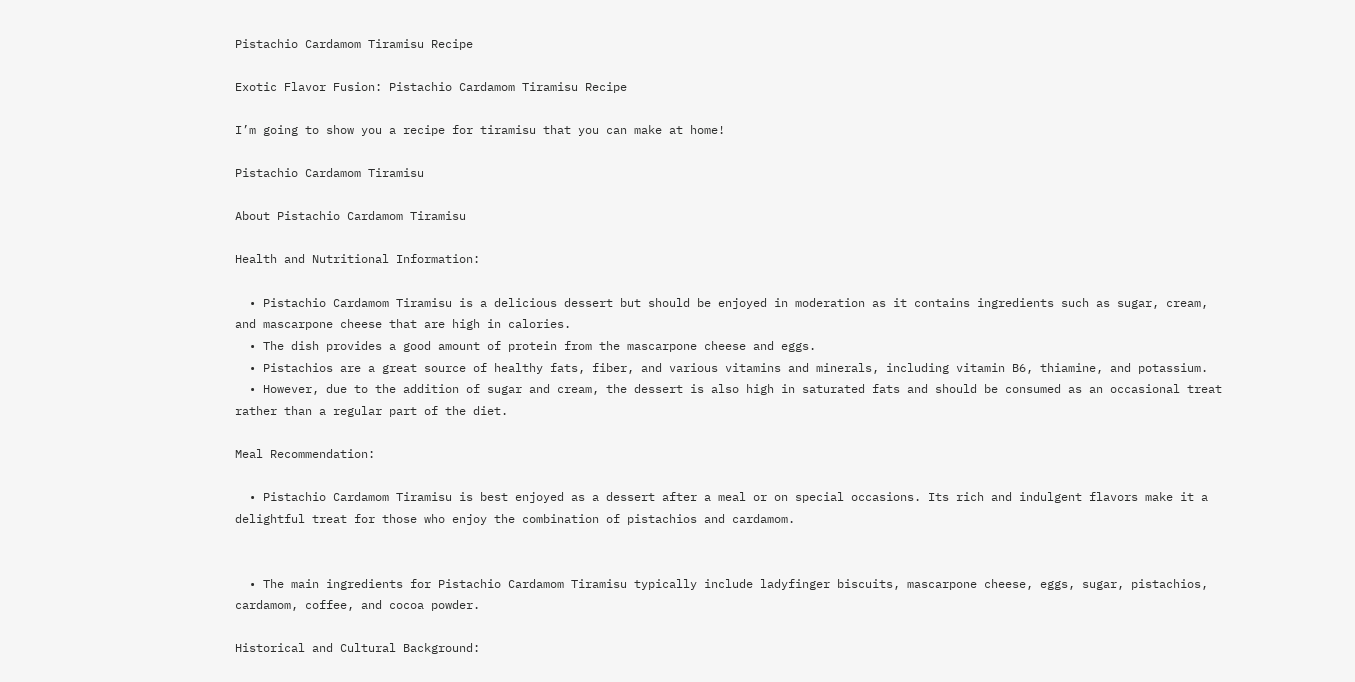Pistachio Cardamom Tiramisu Recipe

Exotic Flavor Fusion: Pistachio Cardamom Tiramisu Recipe

I’m going to show you a recipe for tiramisu that you can make at home!

Pistachio Cardamom Tiramisu

About Pistachio Cardamom Tiramisu

Health and Nutritional Information:

  • Pistachio Cardamom Tiramisu is a delicious dessert but should be enjoyed in moderation as it contains ingredients such as sugar, cream, and mascarpone cheese that are high in calories.
  • The dish provides a good amount of protein from the mascarpone cheese and eggs.
  • Pistachios are a great source of healthy fats, fiber, and various vitamins and minerals, including vitamin B6, thiamine, and potassium.
  • However, due to the addition of sugar and cream, the dessert is also high in saturated fats and should be consumed as an occasional treat rather than a regular part of the diet.

Meal Recommendation:

  • Pistachio Cardamom Tiramisu is best enjoyed as a dessert after a meal or on special occasions. Its rich and indulgent flavors make it a delightful treat for those who enjoy the combination of pistachios and cardamom.


  • The main ingredients for Pistachio Cardamom Tiramisu typically include ladyfinger biscuits, mascarpone cheese, eggs, sugar, pistachios, cardamom, coffee, and cocoa powder.

Historical and Cultural Background: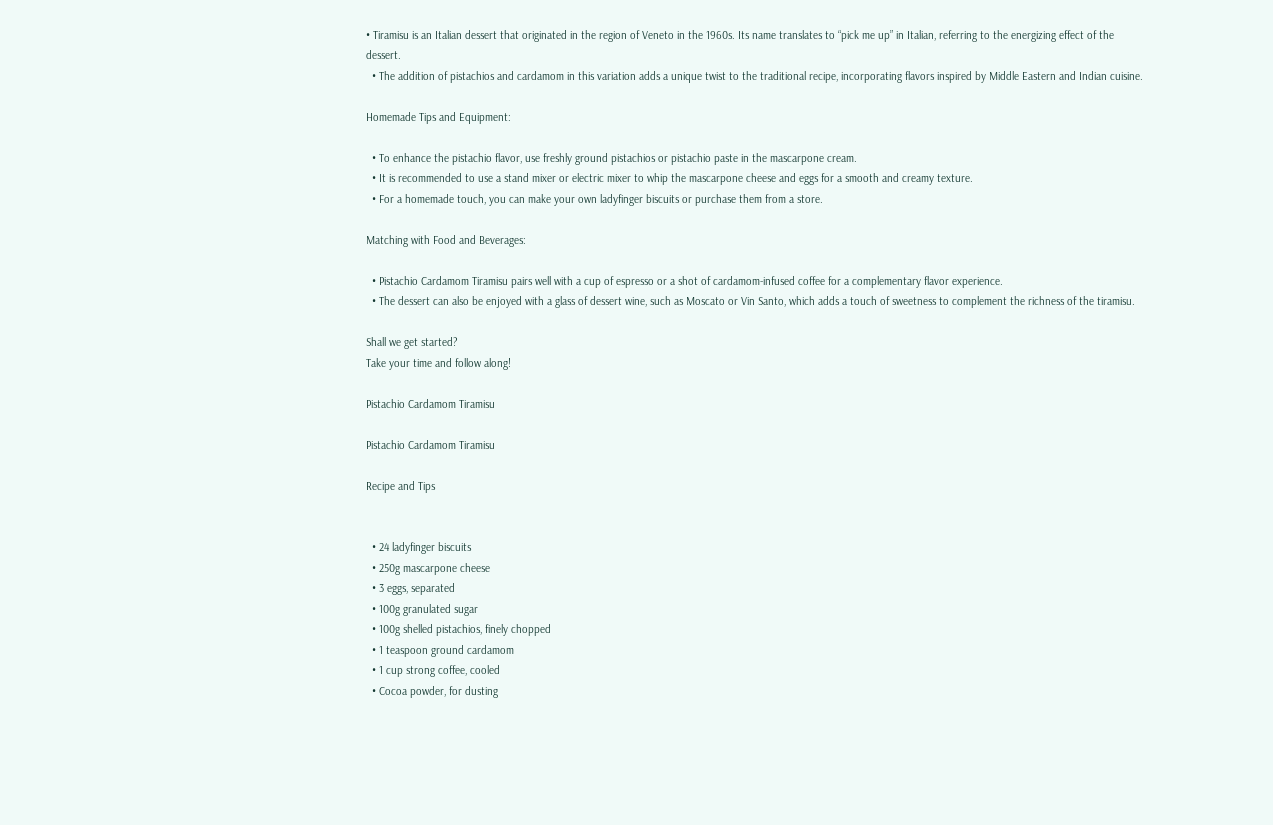• Tiramisu is an Italian dessert that originated in the region of Veneto in the 1960s. Its name translates to “pick me up” in Italian, referring to the energizing effect of the dessert.
  • The addition of pistachios and cardamom in this variation adds a unique twist to the traditional recipe, incorporating flavors inspired by Middle Eastern and Indian cuisine.

Homemade Tips and Equipment:

  • To enhance the pistachio flavor, use freshly ground pistachios or pistachio paste in the mascarpone cream.
  • It is recommended to use a stand mixer or electric mixer to whip the mascarpone cheese and eggs for a smooth and creamy texture.
  • For a homemade touch, you can make your own ladyfinger biscuits or purchase them from a store.

Matching with Food and Beverages:

  • Pistachio Cardamom Tiramisu pairs well with a cup of espresso or a shot of cardamom-infused coffee for a complementary flavor experience.
  • The dessert can also be enjoyed with a glass of dessert wine, such as Moscato or Vin Santo, which adds a touch of sweetness to complement the richness of the tiramisu.

Shall we get started?
Take your time and follow along!

Pistachio Cardamom Tiramisu

Pistachio Cardamom Tiramisu

Recipe and Tips


  • 24 ladyfinger biscuits
  • 250g mascarpone cheese
  • 3 eggs, separated
  • 100g granulated sugar
  • 100g shelled pistachios, finely chopped
  • 1 teaspoon ground cardamom
  • 1 cup strong coffee, cooled
  • Cocoa powder, for dusting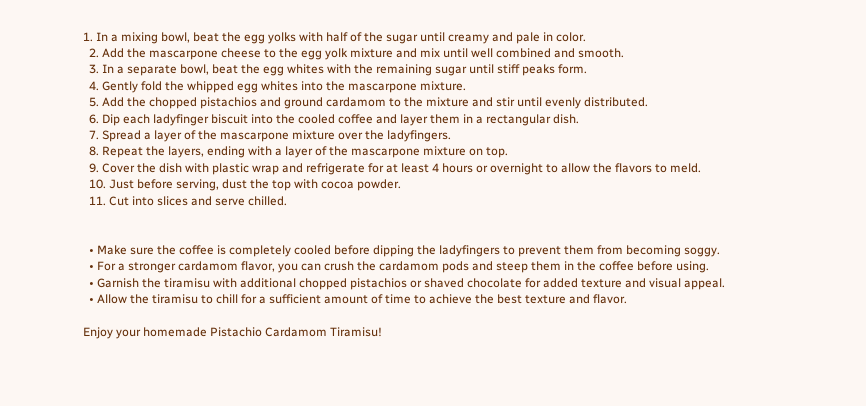1. In a mixing bowl, beat the egg yolks with half of the sugar until creamy and pale in color.
  2. Add the mascarpone cheese to the egg yolk mixture and mix until well combined and smooth.
  3. In a separate bowl, beat the egg whites with the remaining sugar until stiff peaks form.
  4. Gently fold the whipped egg whites into the mascarpone mixture.
  5. Add the chopped pistachios and ground cardamom to the mixture and stir until evenly distributed.
  6. Dip each ladyfinger biscuit into the cooled coffee and layer them in a rectangular dish.
  7. Spread a layer of the mascarpone mixture over the ladyfingers.
  8. Repeat the layers, ending with a layer of the mascarpone mixture on top.
  9. Cover the dish with plastic wrap and refrigerate for at least 4 hours or overnight to allow the flavors to meld.
  10. Just before serving, dust the top with cocoa powder.
  11. Cut into slices and serve chilled.


  • Make sure the coffee is completely cooled before dipping the ladyfingers to prevent them from becoming soggy.
  • For a stronger cardamom flavor, you can crush the cardamom pods and steep them in the coffee before using.
  • Garnish the tiramisu with additional chopped pistachios or shaved chocolate for added texture and visual appeal.
  • Allow the tiramisu to chill for a sufficient amount of time to achieve the best texture and flavor.

Enjoy your homemade Pistachio Cardamom Tiramisu!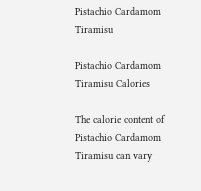Pistachio Cardamom Tiramisu

Pistachio Cardamom Tiramisu Calories

The calorie content of Pistachio Cardamom Tiramisu can vary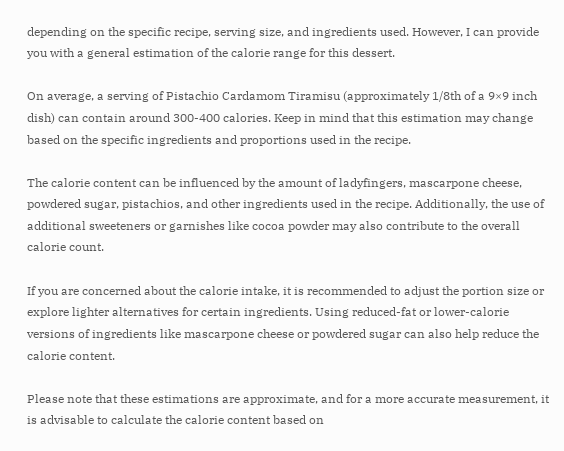depending on the specific recipe, serving size, and ingredients used. However, I can provide you with a general estimation of the calorie range for this dessert.

On average, a serving of Pistachio Cardamom Tiramisu (approximately 1/8th of a 9×9 inch dish) can contain around 300-400 calories. Keep in mind that this estimation may change based on the specific ingredients and proportions used in the recipe.

The calorie content can be influenced by the amount of ladyfingers, mascarpone cheese, powdered sugar, pistachios, and other ingredients used in the recipe. Additionally, the use of additional sweeteners or garnishes like cocoa powder may also contribute to the overall calorie count.

If you are concerned about the calorie intake, it is recommended to adjust the portion size or explore lighter alternatives for certain ingredients. Using reduced-fat or lower-calorie versions of ingredients like mascarpone cheese or powdered sugar can also help reduce the calorie content.

Please note that these estimations are approximate, and for a more accurate measurement, it is advisable to calculate the calorie content based on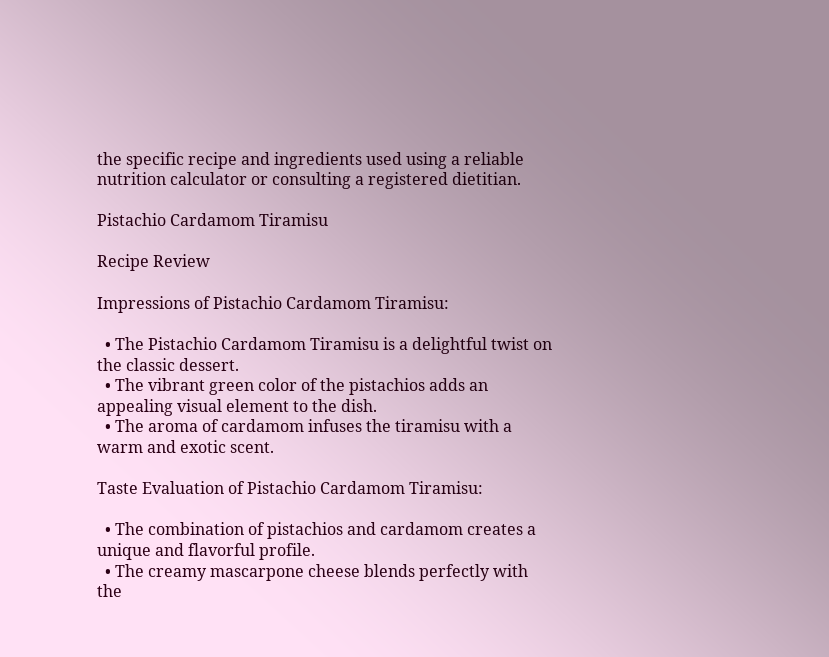the specific recipe and ingredients used using a reliable nutrition calculator or consulting a registered dietitian.

Pistachio Cardamom Tiramisu

Recipe Review

Impressions of Pistachio Cardamom Tiramisu:

  • The Pistachio Cardamom Tiramisu is a delightful twist on the classic dessert.
  • The vibrant green color of the pistachios adds an appealing visual element to the dish.
  • The aroma of cardamom infuses the tiramisu with a warm and exotic scent.

Taste Evaluation of Pistachio Cardamom Tiramisu:

  • The combination of pistachios and cardamom creates a unique and flavorful profile.
  • The creamy mascarpone cheese blends perfectly with the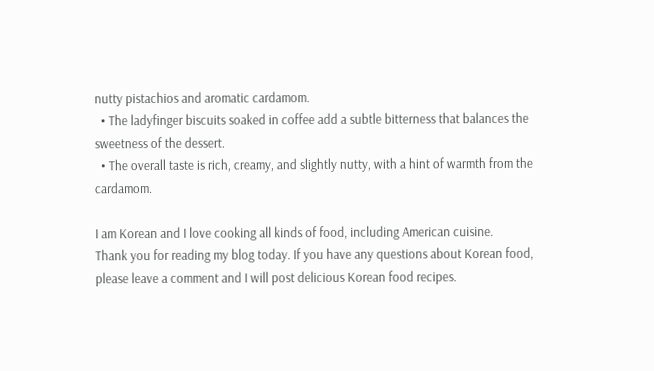nutty pistachios and aromatic cardamom.
  • The ladyfinger biscuits soaked in coffee add a subtle bitterness that balances the sweetness of the dessert.
  • The overall taste is rich, creamy, and slightly nutty, with a hint of warmth from the cardamom.

I am Korean and I love cooking all kinds of food, including American cuisine.
Thank you for reading my blog today. If you have any questions about Korean food,
please leave a comment and I will post delicious Korean food recipes.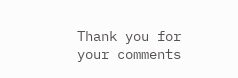Thank you for your comments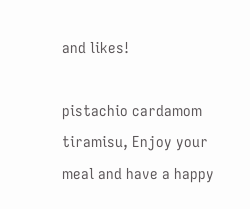and likes!

pistachio cardamom tiramisu, Enjoy your meal and have a happy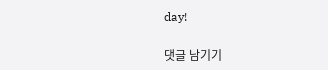day!

댓글 남기기